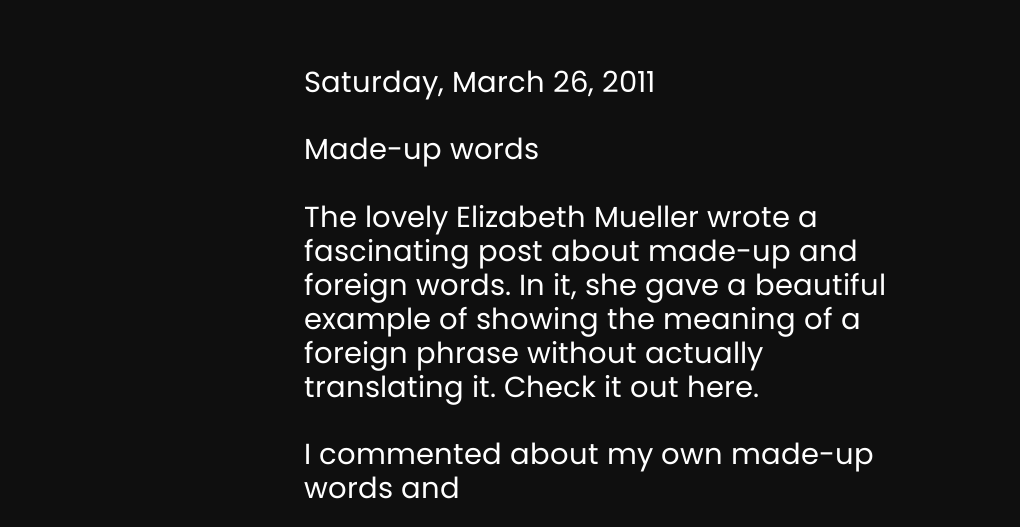Saturday, March 26, 2011

Made-up words

The lovely Elizabeth Mueller wrote a fascinating post about made-up and foreign words. In it, she gave a beautiful example of showing the meaning of a foreign phrase without actually translating it. Check it out here.

I commented about my own made-up words and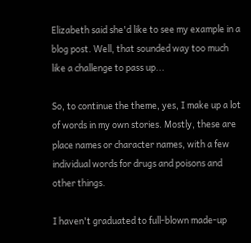Elizabeth said she'd like to see my example in a blog post. Well, that sounded way too much like a challenge to pass up...

So, to continue the theme, yes, I make up a lot of words in my own stories. Mostly, these are place names or character names, with a few individual words for drugs and poisons and other things.

I haven't graduated to full-blown made-up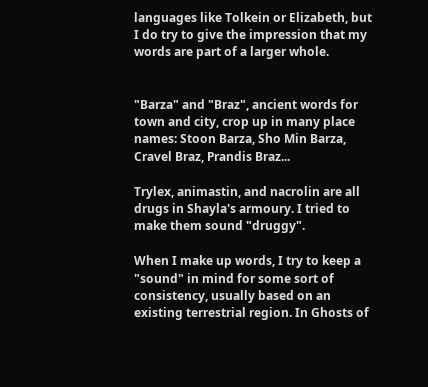languages like Tolkein or Elizabeth, but I do try to give the impression that my words are part of a larger whole.


"Barza" and "Braz", ancient words for town and city, crop up in many place names: Stoon Barza, Sho Min Barza, Cravel Braz, Prandis Braz...

Trylex, animastin, and nacrolin are all drugs in Shayla's armoury. I tried to make them sound "druggy".

When I make up words, I try to keep a "sound" in mind for some sort of consistency, usually based on an existing terrestrial region. In Ghosts of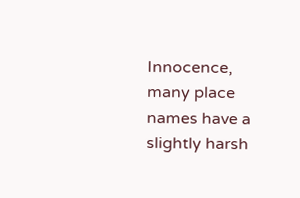Innocence, many place names have a slightly harsh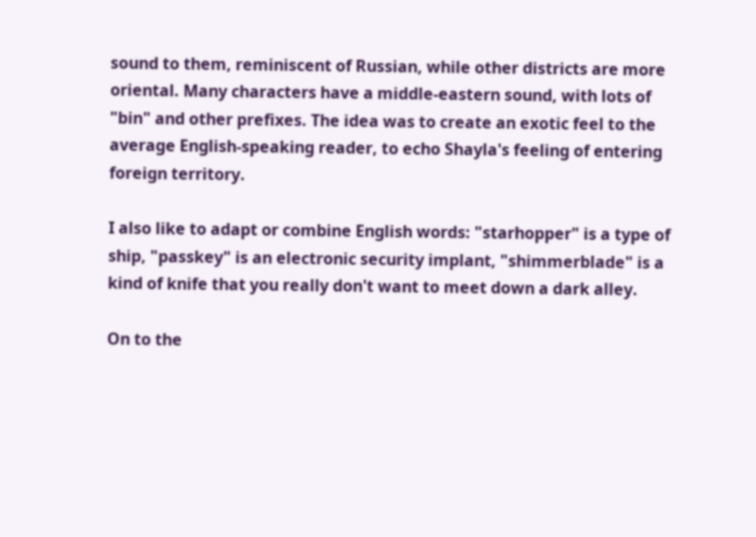sound to them, reminiscent of Russian, while other districts are more oriental. Many characters have a middle-eastern sound, with lots of "bin" and other prefixes. The idea was to create an exotic feel to the average English-speaking reader, to echo Shayla's feeling of entering foreign territory.

I also like to adapt or combine English words: "starhopper" is a type of ship, "passkey" is an electronic security implant, "shimmerblade" is a kind of knife that you really don't want to meet down a dark alley.

On to the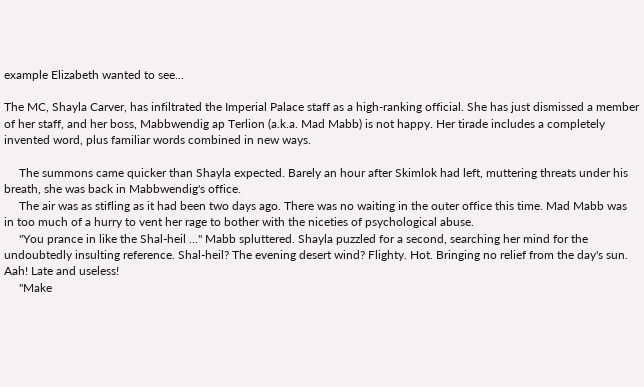example Elizabeth wanted to see...

The MC, Shayla Carver, has infiltrated the Imperial Palace staff as a high-ranking official. She has just dismissed a member of her staff, and her boss, Mabbwendig ap Terlion (a.k.a. Mad Mabb) is not happy. Her tirade includes a completely invented word, plus familiar words combined in new ways.

     The summons came quicker than Shayla expected. Barely an hour after Skimlok had left, muttering threats under his breath, she was back in Mabbwendig's office.
     The air was as stifling as it had been two days ago. There was no waiting in the outer office this time. Mad Mabb was in too much of a hurry to vent her rage to bother with the niceties of psychological abuse.
     "You prance in like the Shal-heil ..." Mabb spluttered. Shayla puzzled for a second, searching her mind for the undoubtedly insulting reference. Shal-heil? The evening desert wind? Flighty. Hot. Bringing no relief from the day's sun. Aah! Late and useless!
     "Make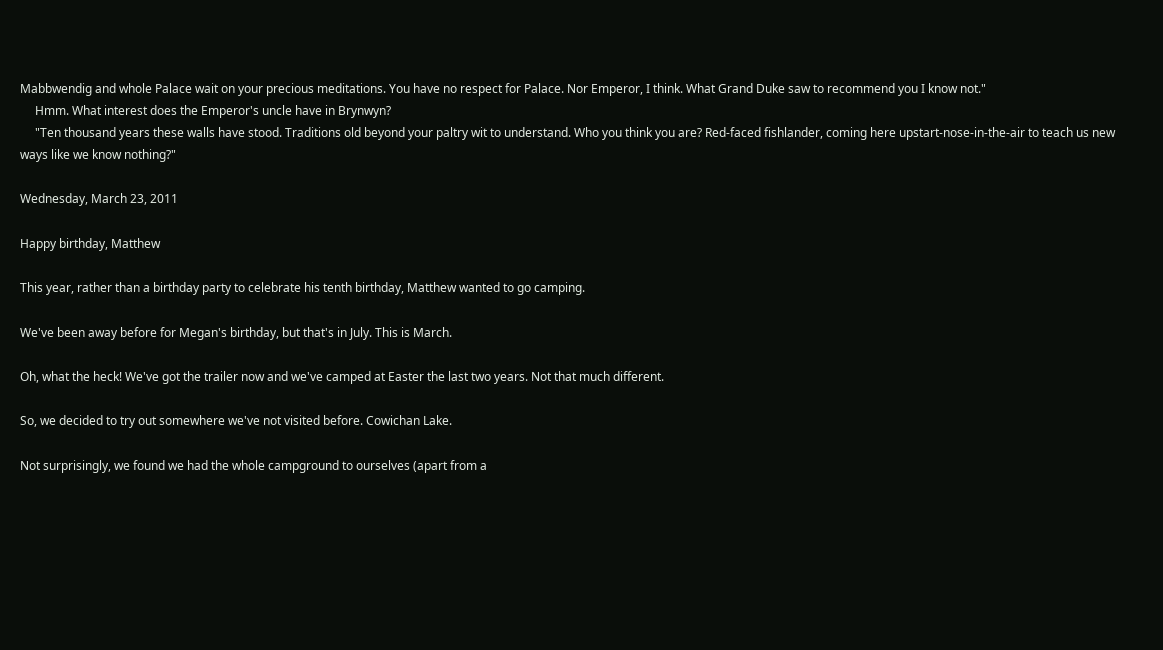Mabbwendig and whole Palace wait on your precious meditations. You have no respect for Palace. Nor Emperor, I think. What Grand Duke saw to recommend you I know not."
     Hmm. What interest does the Emperor's uncle have in Brynwyn?
     "Ten thousand years these walls have stood. Traditions old beyond your paltry wit to understand. Who you think you are? Red-faced fishlander, coming here upstart-nose-in-the-air to teach us new ways like we know nothing?"

Wednesday, March 23, 2011

Happy birthday, Matthew

This year, rather than a birthday party to celebrate his tenth birthday, Matthew wanted to go camping.

We've been away before for Megan's birthday, but that's in July. This is March.

Oh, what the heck! We've got the trailer now and we've camped at Easter the last two years. Not that much different.

So, we decided to try out somewhere we've not visited before. Cowichan Lake.

Not surprisingly, we found we had the whole campground to ourselves (apart from a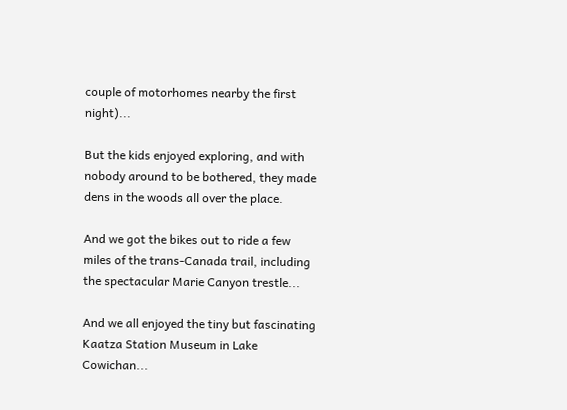couple of motorhomes nearby the first night)...

But the kids enjoyed exploring, and with nobody around to be bothered, they made dens in the woods all over the place.

And we got the bikes out to ride a few miles of the trans-Canada trail, including the spectacular Marie Canyon trestle...

And we all enjoyed the tiny but fascinating Kaatza Station Museum in Lake Cowichan...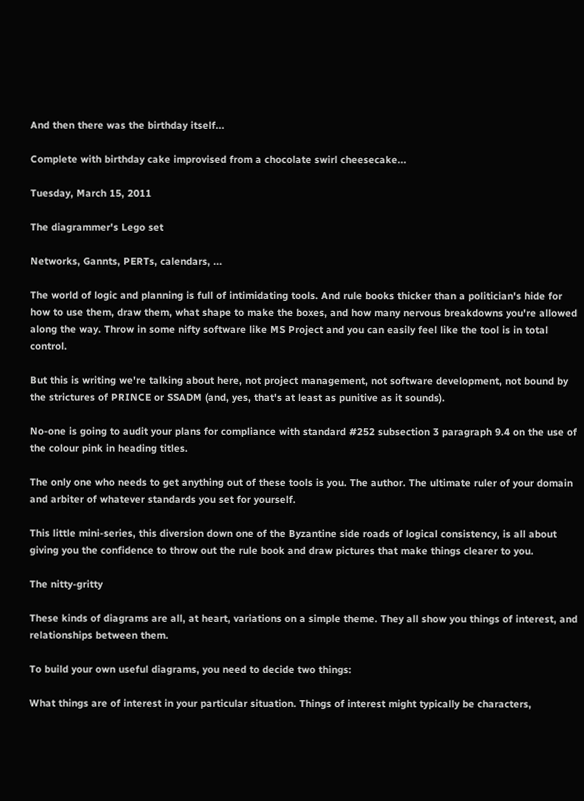And then there was the birthday itself...

Complete with birthday cake improvised from a chocolate swirl cheesecake...

Tuesday, March 15, 2011

The diagrammer's Lego set

Networks, Gannts, PERTs, calendars, ...

The world of logic and planning is full of intimidating tools. And rule books thicker than a politician's hide for how to use them, draw them, what shape to make the boxes, and how many nervous breakdowns you're allowed along the way. Throw in some nifty software like MS Project and you can easily feel like the tool is in total control.

But this is writing we're talking about here, not project management, not software development, not bound by the strictures of PRINCE or SSADM (and, yes, that's at least as punitive as it sounds).

No-one is going to audit your plans for compliance with standard #252 subsection 3 paragraph 9.4 on the use of the colour pink in heading titles.

The only one who needs to get anything out of these tools is you. The author. The ultimate ruler of your domain and arbiter of whatever standards you set for yourself.

This little mini-series, this diversion down one of the Byzantine side roads of logical consistency, is all about giving you the confidence to throw out the rule book and draw pictures that make things clearer to you.

The nitty-gritty

These kinds of diagrams are all, at heart, variations on a simple theme. They all show you things of interest, and relationships between them.

To build your own useful diagrams, you need to decide two things:

What things are of interest in your particular situation. Things of interest might typically be characters,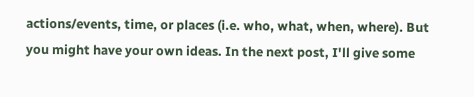actions/events, time, or places (i.e. who, what, when, where). But you might have your own ideas. In the next post, I'll give some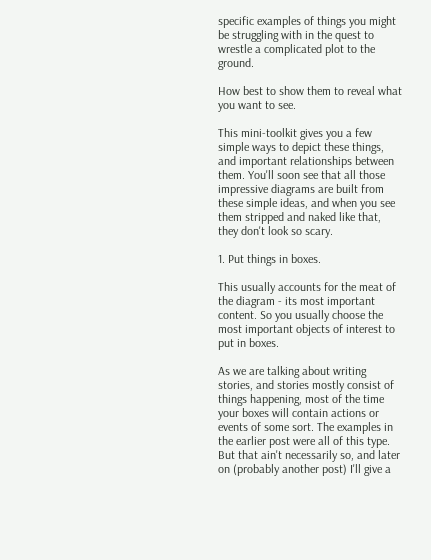specific examples of things you might be struggling with in the quest to wrestle a complicated plot to the ground.

How best to show them to reveal what you want to see.

This mini-toolkit gives you a few simple ways to depict these things, and important relationships between them. You'll soon see that all those impressive diagrams are built from these simple ideas, and when you see them stripped and naked like that, they don't look so scary.

1. Put things in boxes.

This usually accounts for the meat of the diagram - its most important content. So you usually choose the most important objects of interest to put in boxes.

As we are talking about writing stories, and stories mostly consist of things happening, most of the time your boxes will contain actions or events of some sort. The examples in the earlier post were all of this type. But that ain't necessarily so, and later on (probably another post) I'll give a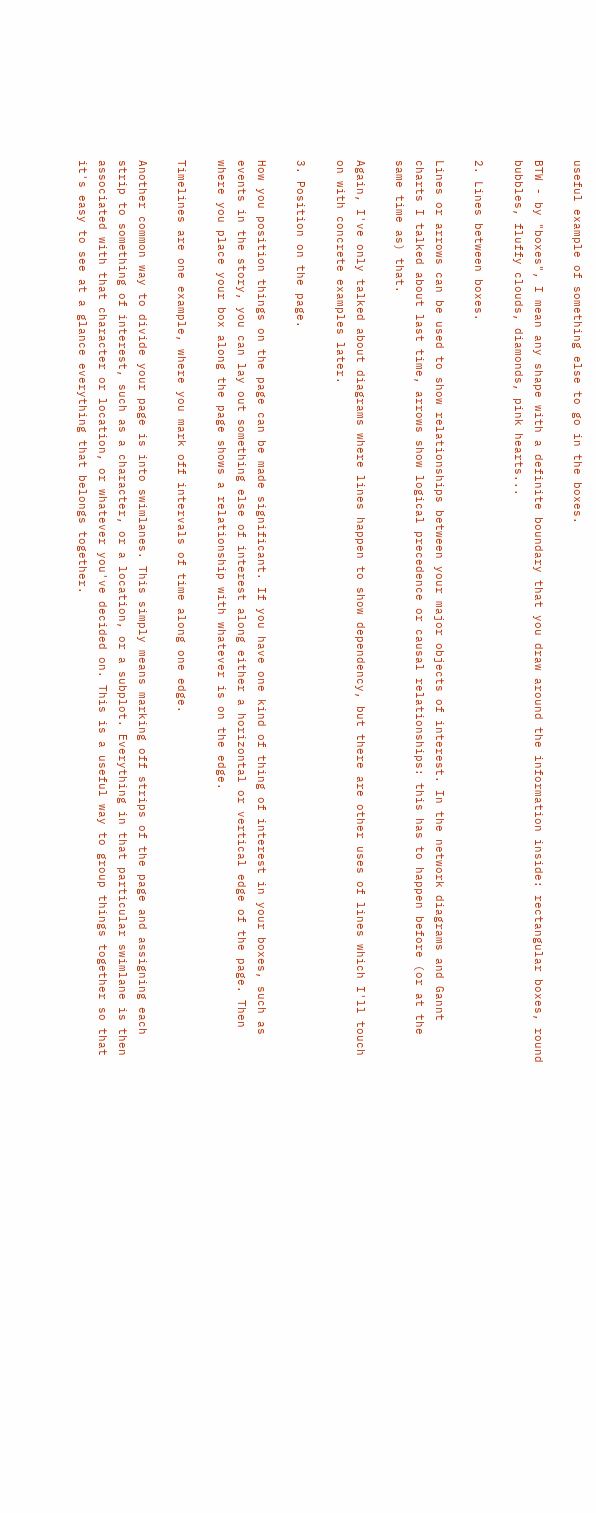useful example of something else to go in the boxes.

BTW - by "boxes", I mean any shape with a definite boundary that you draw around the information inside: rectangular boxes, round bubbles, fluffy clouds, diamonds, pink hearts...

2. Lines between boxes.

Lines or arrows can be used to show relationships between your major objects of interest. In the network diagrams and Gannt charts I talked about last time, arrows show logical precedence or causal relationships: this has to happen before (or at the same time as) that.

Again, I've only talked about diagrams where lines happen to show dependency, but there are other uses of lines which I'll touch on with concrete examples later.

3. Position on the page.

How you position things on the page can be made significant. If you have one kind of thing of interest in your boxes, such as events in the story, you can lay out something else of interest along either a horizontal or vertical edge of the page. Then where you place your box along the page shows a relationship with whatever is on the edge.

Timelines are one example, where you mark off intervals of time along one edge.

Another common way to divide your page is into swimlanes. This simply means marking off strips of the page and assigning each strip to something of interest, such as a character, or a location, or a subplot. Everything in that particular swimlane is then associated with that character or location, or whatever you've decided on. This is a useful way to group things together so that it's easy to see at a glance everything that belongs together.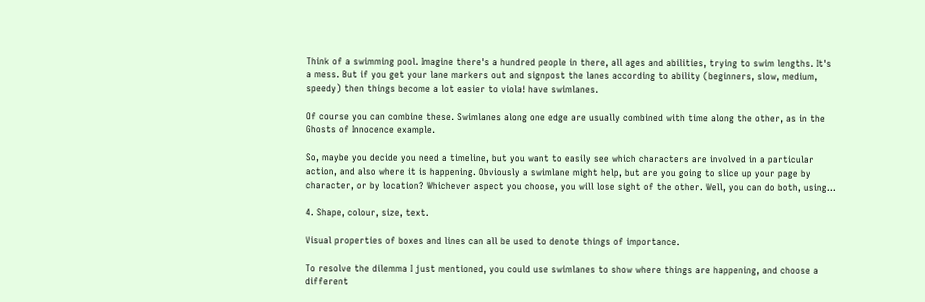Think of a swimming pool. Imagine there's a hundred people in there, all ages and abilities, trying to swim lengths. It's a mess. But if you get your lane markers out and signpost the lanes according to ability (beginners, slow, medium, speedy) then things become a lot easier to viola! have swimlanes.

Of course you can combine these. Swimlanes along one edge are usually combined with time along the other, as in the Ghosts of Innocence example.

So, maybe you decide you need a timeline, but you want to easily see which characters are involved in a particular action, and also where it is happening. Obviously a swimlane might help, but are you going to slice up your page by character, or by location? Whichever aspect you choose, you will lose sight of the other. Well, you can do both, using...

4. Shape, colour, size, text.

Visual properties of boxes and lines can all be used to denote things of importance.

To resolve the dilemma I just mentioned, you could use swimlanes to show where things are happening, and choose a different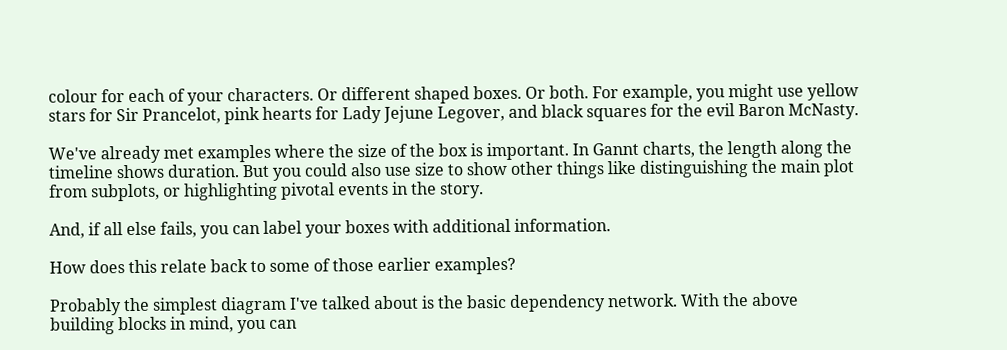colour for each of your characters. Or different shaped boxes. Or both. For example, you might use yellow stars for Sir Prancelot, pink hearts for Lady Jejune Legover, and black squares for the evil Baron McNasty.

We've already met examples where the size of the box is important. In Gannt charts, the length along the timeline shows duration. But you could also use size to show other things like distinguishing the main plot from subplots, or highlighting pivotal events in the story.

And, if all else fails, you can label your boxes with additional information.

How does this relate back to some of those earlier examples?

Probably the simplest diagram I've talked about is the basic dependency network. With the above building blocks in mind, you can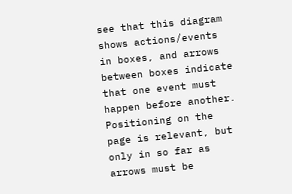see that this diagram shows actions/events in boxes, and arrows between boxes indicate that one event must happen before another. Positioning on the page is relevant, but only in so far as arrows must be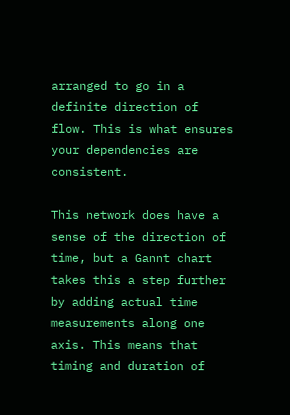arranged to go in a definite direction of flow. This is what ensures your dependencies are consistent.

This network does have a sense of the direction of time, but a Gannt chart takes this a step further by adding actual time measurements along one axis. This means that timing and duration of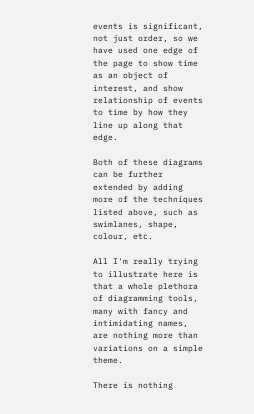events is significant, not just order, so we have used one edge of the page to show time as an object of interest, and show relationship of events to time by how they line up along that edge.

Both of these diagrams can be further extended by adding more of the techniques listed above, such as swimlanes, shape, colour, etc.

All I'm really trying to illustrate here is that a whole plethora of diagramming tools, many with fancy and intimidating names, are nothing more than variations on a simple theme.

There is nothing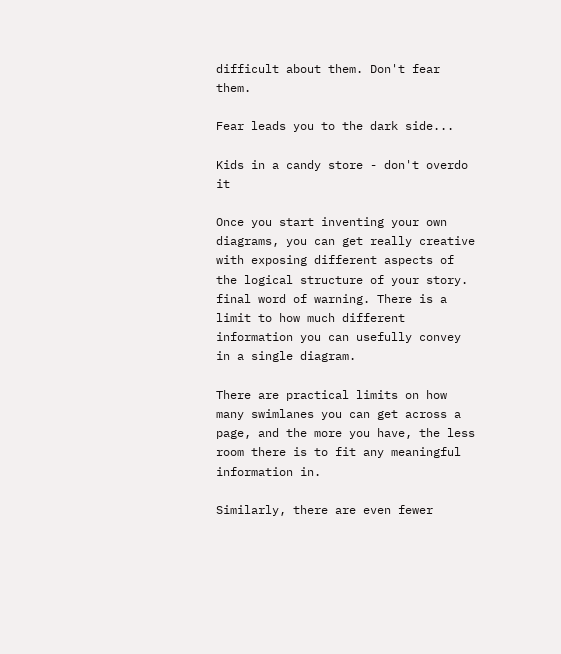difficult about them. Don't fear them.

Fear leads you to the dark side...

Kids in a candy store - don't overdo it

Once you start inventing your own diagrams, you can get really creative with exposing different aspects of the logical structure of your story. final word of warning. There is a limit to how much different information you can usefully convey in a single diagram.

There are practical limits on how many swimlanes you can get across a page, and the more you have, the less room there is to fit any meaningful information in.

Similarly, there are even fewer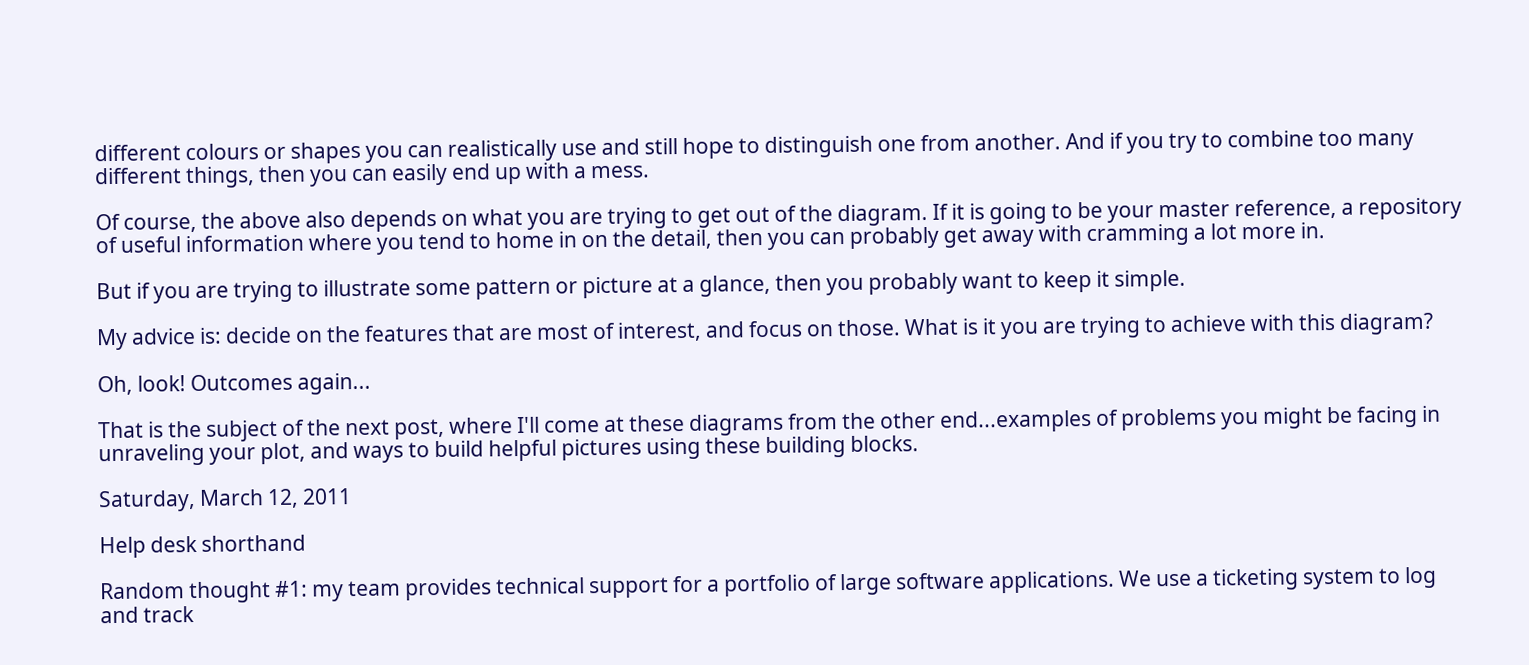different colours or shapes you can realistically use and still hope to distinguish one from another. And if you try to combine too many different things, then you can easily end up with a mess.

Of course, the above also depends on what you are trying to get out of the diagram. If it is going to be your master reference, a repository of useful information where you tend to home in on the detail, then you can probably get away with cramming a lot more in.

But if you are trying to illustrate some pattern or picture at a glance, then you probably want to keep it simple.

My advice is: decide on the features that are most of interest, and focus on those. What is it you are trying to achieve with this diagram?

Oh, look! Outcomes again...

That is the subject of the next post, where I'll come at these diagrams from the other end...examples of problems you might be facing in unraveling your plot, and ways to build helpful pictures using these building blocks.

Saturday, March 12, 2011

Help desk shorthand

Random thought #1: my team provides technical support for a portfolio of large software applications. We use a ticketing system to log and track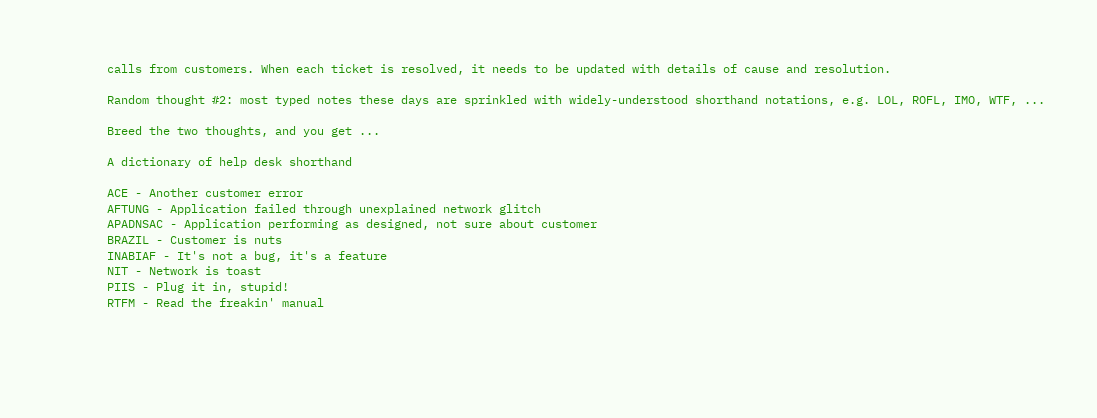calls from customers. When each ticket is resolved, it needs to be updated with details of cause and resolution.

Random thought #2: most typed notes these days are sprinkled with widely-understood shorthand notations, e.g. LOL, ROFL, IMO, WTF, ...

Breed the two thoughts, and you get ...

A dictionary of help desk shorthand

ACE - Another customer error
AFTUNG - Application failed through unexplained network glitch
APADNSAC - Application performing as designed, not sure about customer
BRAZIL - Customer is nuts
INABIAF - It's not a bug, it's a feature
NIT - Network is toast
PIIS - Plug it in, stupid!
RTFM - Read the freakin' manual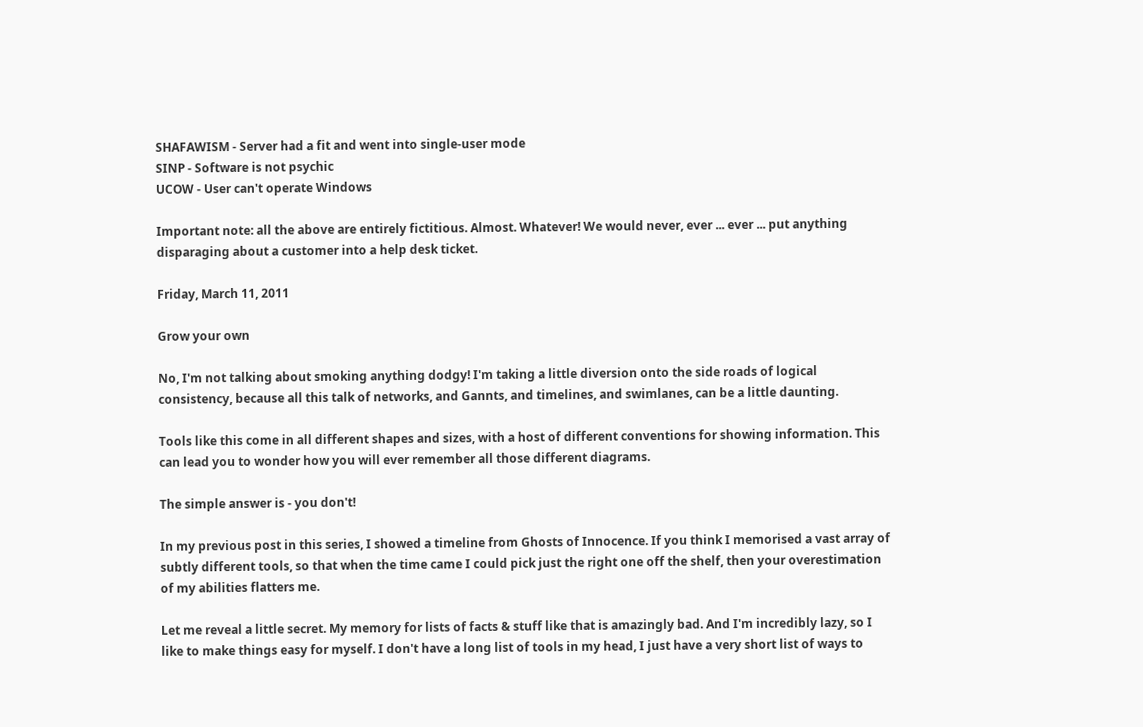SHAFAWISM - Server had a fit and went into single-user mode
SINP - Software is not psychic
UCOW - User can't operate Windows

Important note: all the above are entirely fictitious. Almost. Whatever! We would never, ever ... ever ... put anything disparaging about a customer into a help desk ticket.

Friday, March 11, 2011

Grow your own

No, I'm not talking about smoking anything dodgy! I'm taking a little diversion onto the side roads of logical consistency, because all this talk of networks, and Gannts, and timelines, and swimlanes, can be a little daunting.

Tools like this come in all different shapes and sizes, with a host of different conventions for showing information. This can lead you to wonder how you will ever remember all those different diagrams.

The simple answer is - you don't!

In my previous post in this series, I showed a timeline from Ghosts of Innocence. If you think I memorised a vast array of subtly different tools, so that when the time came I could pick just the right one off the shelf, then your overestimation of my abilities flatters me.

Let me reveal a little secret. My memory for lists of facts & stuff like that is amazingly bad. And I'm incredibly lazy, so I like to make things easy for myself. I don't have a long list of tools in my head, I just have a very short list of ways to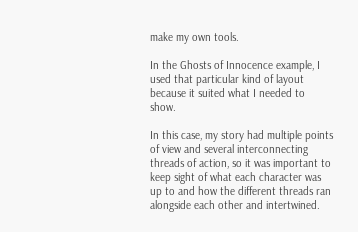make my own tools.

In the Ghosts of Innocence example, I used that particular kind of layout because it suited what I needed to show.

In this case, my story had multiple points of view and several interconnecting threads of action, so it was important to keep sight of what each character was up to and how the different threads ran alongside each other and intertwined.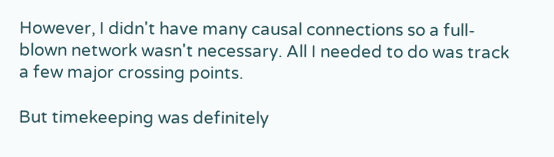However, I didn't have many causal connections so a full-blown network wasn't necessary. All I needed to do was track a few major crossing points.

But timekeeping was definitely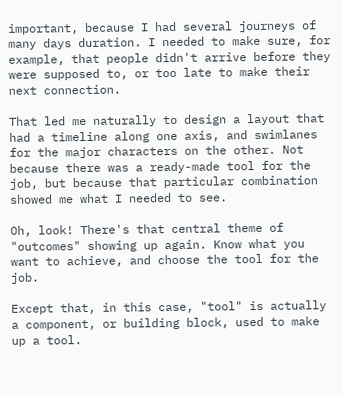important, because I had several journeys of many days duration. I needed to make sure, for example, that people didn't arrive before they were supposed to, or too late to make their next connection.

That led me naturally to design a layout that had a timeline along one axis, and swimlanes for the major characters on the other. Not because there was a ready-made tool for the job, but because that particular combination showed me what I needed to see.

Oh, look! There's that central theme of "outcomes" showing up again. Know what you want to achieve, and choose the tool for the job.

Except that, in this case, "tool" is actually a component, or building block, used to make up a tool.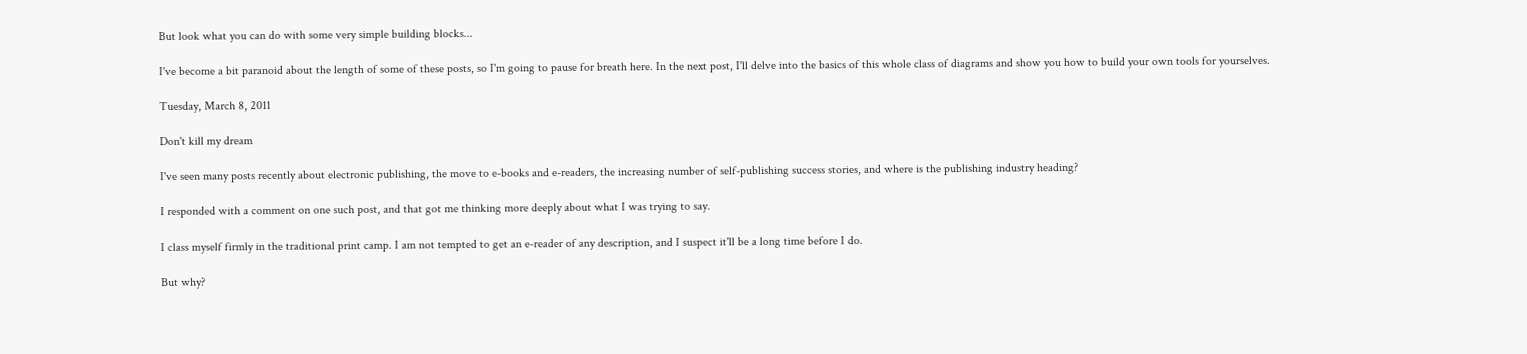But look what you can do with some very simple building blocks...

I've become a bit paranoid about the length of some of these posts, so I'm going to pause for breath here. In the next post, I'll delve into the basics of this whole class of diagrams and show you how to build your own tools for yourselves.

Tuesday, March 8, 2011

Don't kill my dream

I've seen many posts recently about electronic publishing, the move to e-books and e-readers, the increasing number of self-publishing success stories, and where is the publishing industry heading?

I responded with a comment on one such post, and that got me thinking more deeply about what I was trying to say.

I class myself firmly in the traditional print camp. I am not tempted to get an e-reader of any description, and I suspect it'll be a long time before I do.

But why?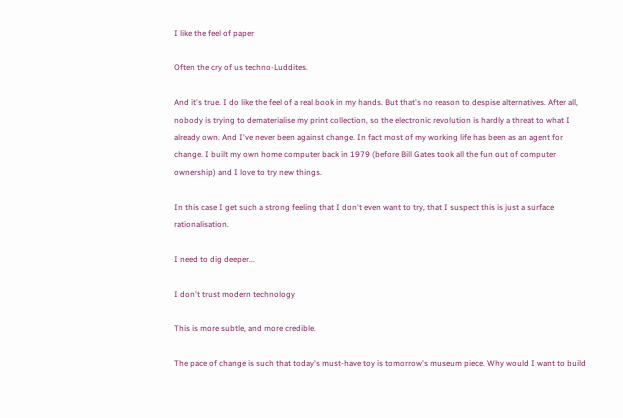I like the feel of paper

Often the cry of us techno-Luddites.

And it's true. I do like the feel of a real book in my hands. But that's no reason to despise alternatives. After all, nobody is trying to dematerialise my print collection, so the electronic revolution is hardly a threat to what I already own. And I've never been against change. In fact most of my working life has been as an agent for change. I built my own home computer back in 1979 (before Bill Gates took all the fun out of computer ownership) and I love to try new things.

In this case I get such a strong feeling that I don't even want to try, that I suspect this is just a surface rationalisation.

I need to dig deeper...

I don't trust modern technology

This is more subtle, and more credible.

The pace of change is such that today's must-have toy is tomorrow's museum piece. Why would I want to build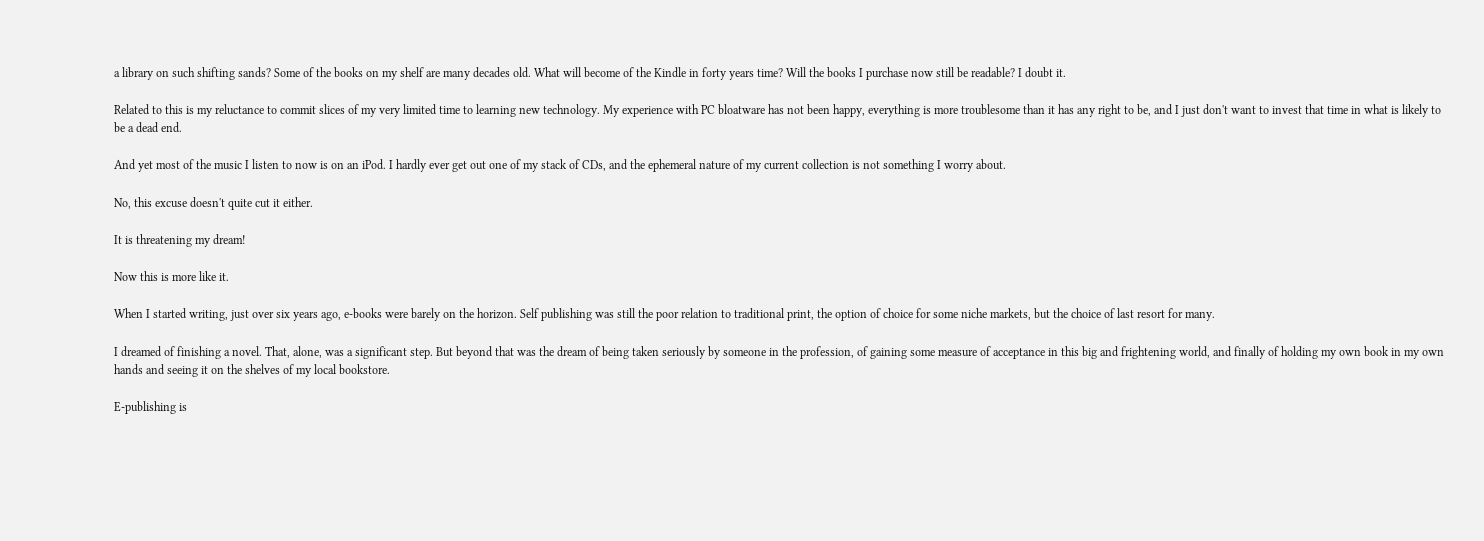a library on such shifting sands? Some of the books on my shelf are many decades old. What will become of the Kindle in forty years time? Will the books I purchase now still be readable? I doubt it.

Related to this is my reluctance to commit slices of my very limited time to learning new technology. My experience with PC bloatware has not been happy, everything is more troublesome than it has any right to be, and I just don't want to invest that time in what is likely to be a dead end.

And yet most of the music I listen to now is on an iPod. I hardly ever get out one of my stack of CDs, and the ephemeral nature of my current collection is not something I worry about.

No, this excuse doesn't quite cut it either.

It is threatening my dream!

Now this is more like it.

When I started writing, just over six years ago, e-books were barely on the horizon. Self publishing was still the poor relation to traditional print, the option of choice for some niche markets, but the choice of last resort for many.

I dreamed of finishing a novel. That, alone, was a significant step. But beyond that was the dream of being taken seriously by someone in the profession, of gaining some measure of acceptance in this big and frightening world, and finally of holding my own book in my own hands and seeing it on the shelves of my local bookstore.

E-publishing is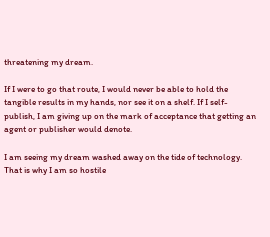threatening my dream.

If I were to go that route, I would never be able to hold the tangible results in my hands, nor see it on a shelf. If I self-publish, I am giving up on the mark of acceptance that getting an agent or publisher would denote.

I am seeing my dream washed away on the tide of technology. That is why I am so hostile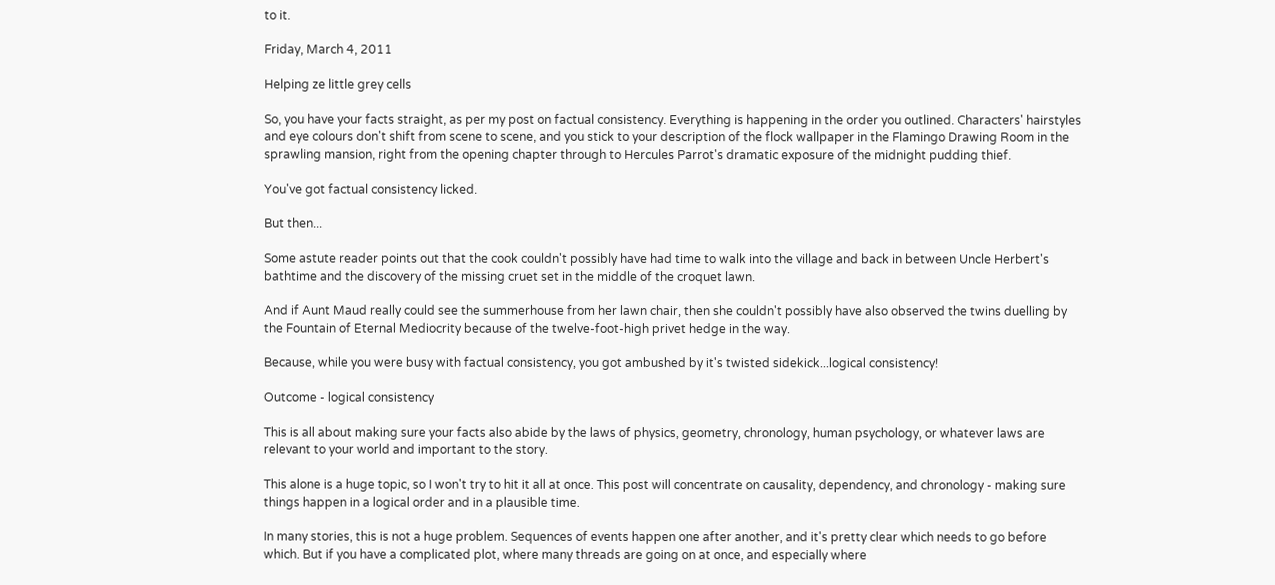to it.

Friday, March 4, 2011

Helping ze little grey cells

So, you have your facts straight, as per my post on factual consistency. Everything is happening in the order you outlined. Characters' hairstyles and eye colours don't shift from scene to scene, and you stick to your description of the flock wallpaper in the Flamingo Drawing Room in the sprawling mansion, right from the opening chapter through to Hercules Parrot's dramatic exposure of the midnight pudding thief.

You've got factual consistency licked.

But then...

Some astute reader points out that the cook couldn't possibly have had time to walk into the village and back in between Uncle Herbert's bathtime and the discovery of the missing cruet set in the middle of the croquet lawn.

And if Aunt Maud really could see the summerhouse from her lawn chair, then she couldn't possibly have also observed the twins duelling by the Fountain of Eternal Mediocrity because of the twelve-foot-high privet hedge in the way.

Because, while you were busy with factual consistency, you got ambushed by it's twisted sidekick...logical consistency!

Outcome - logical consistency

This is all about making sure your facts also abide by the laws of physics, geometry, chronology, human psychology, or whatever laws are relevant to your world and important to the story.

This alone is a huge topic, so I won't try to hit it all at once. This post will concentrate on causality, dependency, and chronology - making sure things happen in a logical order and in a plausible time.

In many stories, this is not a huge problem. Sequences of events happen one after another, and it's pretty clear which needs to go before which. But if you have a complicated plot, where many threads are going on at once, and especially where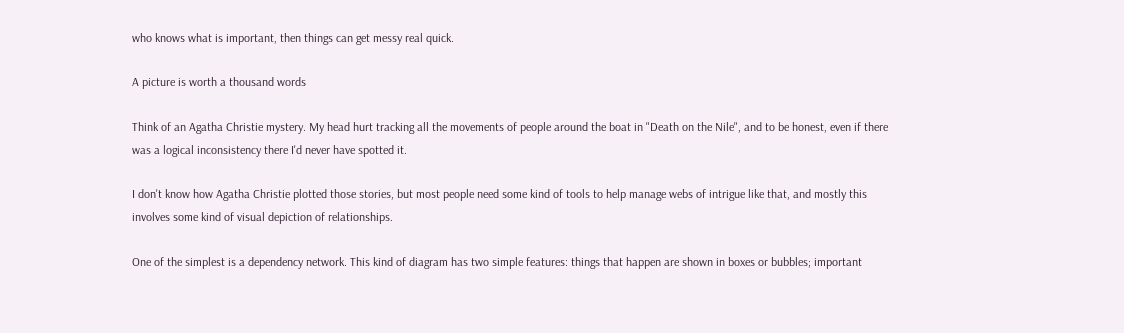who knows what is important, then things can get messy real quick.

A picture is worth a thousand words

Think of an Agatha Christie mystery. My head hurt tracking all the movements of people around the boat in "Death on the Nile", and to be honest, even if there was a logical inconsistency there I'd never have spotted it.

I don't know how Agatha Christie plotted those stories, but most people need some kind of tools to help manage webs of intrigue like that, and mostly this involves some kind of visual depiction of relationships.

One of the simplest is a dependency network. This kind of diagram has two simple features: things that happen are shown in boxes or bubbles; important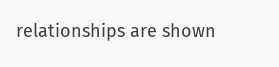relationships are shown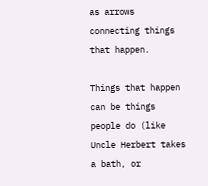as arrows connecting things that happen.

Things that happen can be things people do (like Uncle Herbert takes a bath, or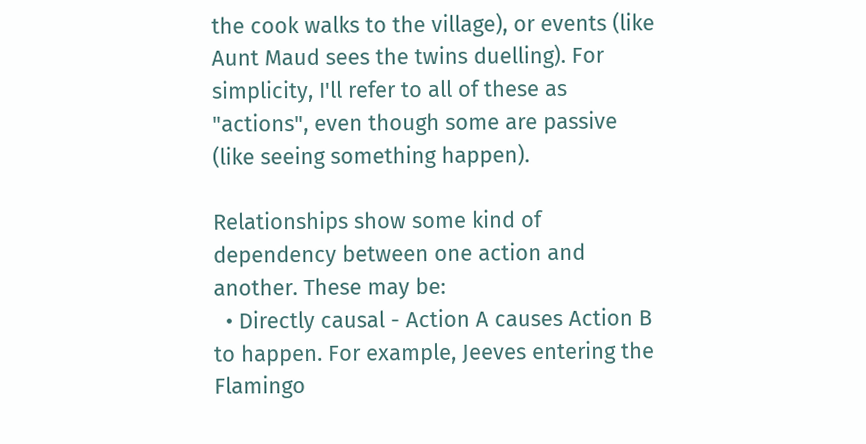the cook walks to the village), or events (like Aunt Maud sees the twins duelling). For simplicity, I'll refer to all of these as "actions", even though some are passive (like seeing something happen).

Relationships show some kind of dependency between one action and another. These may be:
  • Directly causal - Action A causes Action B to happen. For example, Jeeves entering the Flamingo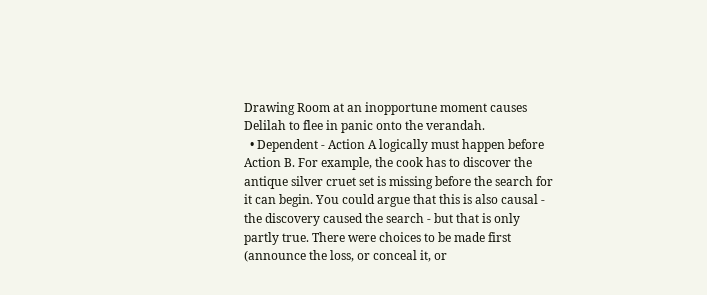Drawing Room at an inopportune moment causes Delilah to flee in panic onto the verandah.
  • Dependent - Action A logically must happen before Action B. For example, the cook has to discover the antique silver cruet set is missing before the search for it can begin. You could argue that this is also causal - the discovery caused the search - but that is only partly true. There were choices to be made first (announce the loss, or conceal it, or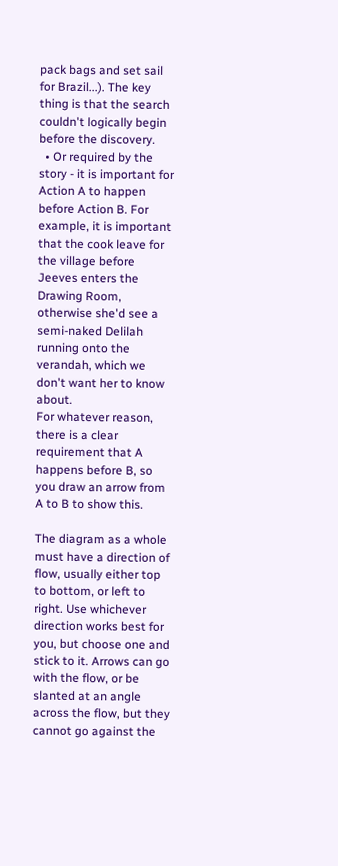pack bags and set sail for Brazil...). The key thing is that the search couldn't logically begin before the discovery.
  • Or required by the story - it is important for Action A to happen before Action B. For example, it is important that the cook leave for the village before Jeeves enters the Drawing Room, otherwise she'd see a semi-naked Delilah running onto the verandah, which we don't want her to know about.
For whatever reason, there is a clear requirement that A happens before B, so you draw an arrow from A to B to show this.

The diagram as a whole must have a direction of flow, usually either top to bottom, or left to right. Use whichever direction works best for you, but choose one and stick to it. Arrows can go with the flow, or be slanted at an angle across the flow, but they cannot go against the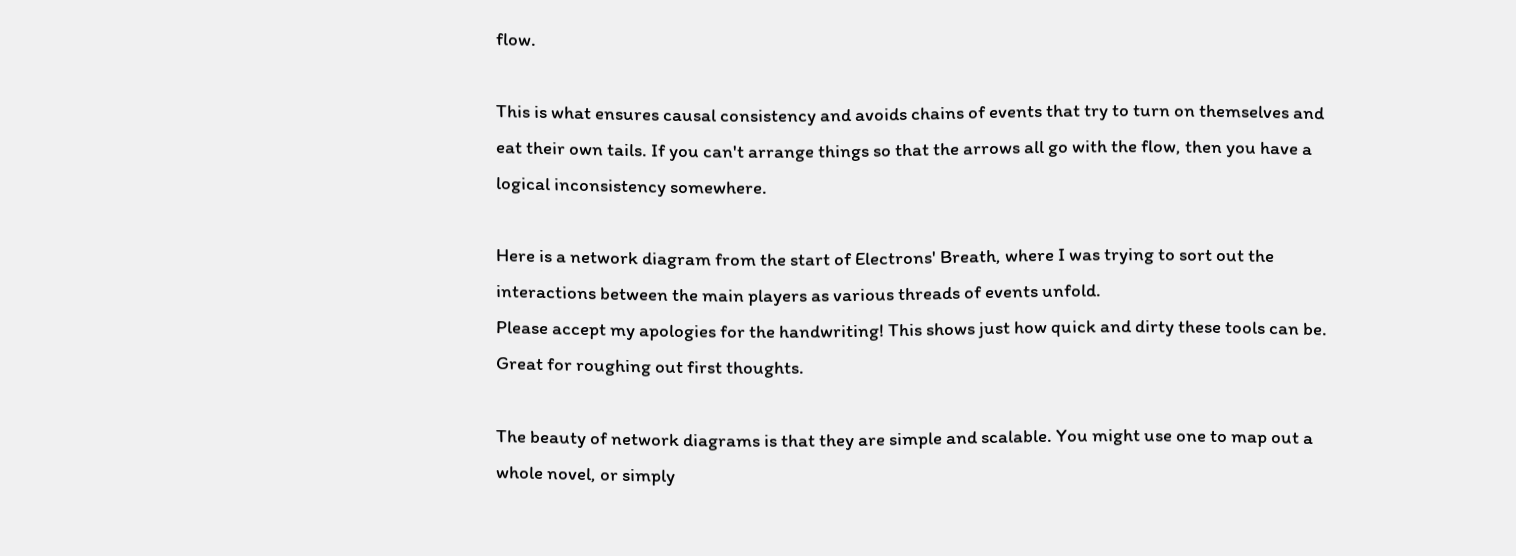flow.

This is what ensures causal consistency and avoids chains of events that try to turn on themselves and eat their own tails. If you can't arrange things so that the arrows all go with the flow, then you have a logical inconsistency somewhere.

Here is a network diagram from the start of Electrons' Breath, where I was trying to sort out the interactions between the main players as various threads of events unfold.
Please accept my apologies for the handwriting! This shows just how quick and dirty these tools can be. Great for roughing out first thoughts.

The beauty of network diagrams is that they are simple and scalable. You might use one to map out a whole novel, or simply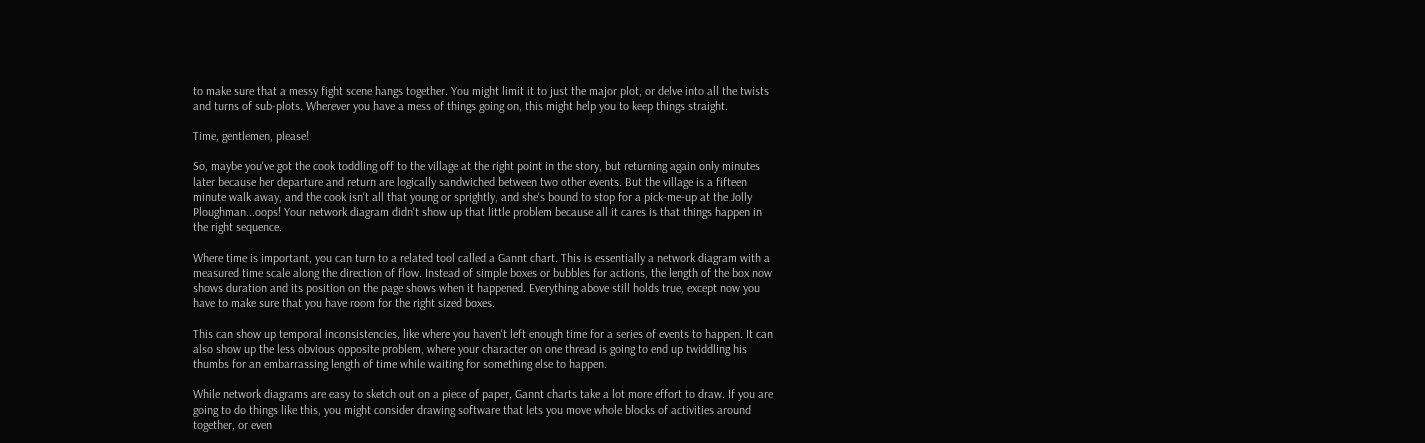to make sure that a messy fight scene hangs together. You might limit it to just the major plot, or delve into all the twists and turns of sub-plots. Wherever you have a mess of things going on, this might help you to keep things straight.

Time, gentlemen, please!

So, maybe you've got the cook toddling off to the village at the right point in the story, but returning again only minutes later because her departure and return are logically sandwiched between two other events. But the village is a fifteen minute walk away, and the cook isn't all that young or sprightly, and she's bound to stop for a pick-me-up at the Jolly Ploughman...oops! Your network diagram didn't show up that little problem because all it cares is that things happen in the right sequence.

Where time is important, you can turn to a related tool called a Gannt chart. This is essentially a network diagram with a measured time scale along the direction of flow. Instead of simple boxes or bubbles for actions, the length of the box now shows duration and its position on the page shows when it happened. Everything above still holds true, except now you have to make sure that you have room for the right sized boxes.

This can show up temporal inconsistencies, like where you haven't left enough time for a series of events to happen. It can also show up the less obvious opposite problem, where your character on one thread is going to end up twiddling his thumbs for an embarrassing length of time while waiting for something else to happen.

While network diagrams are easy to sketch out on a piece of paper, Gannt charts take a lot more effort to draw. If you are going to do things like this, you might consider drawing software that lets you move whole blocks of activities around together, or even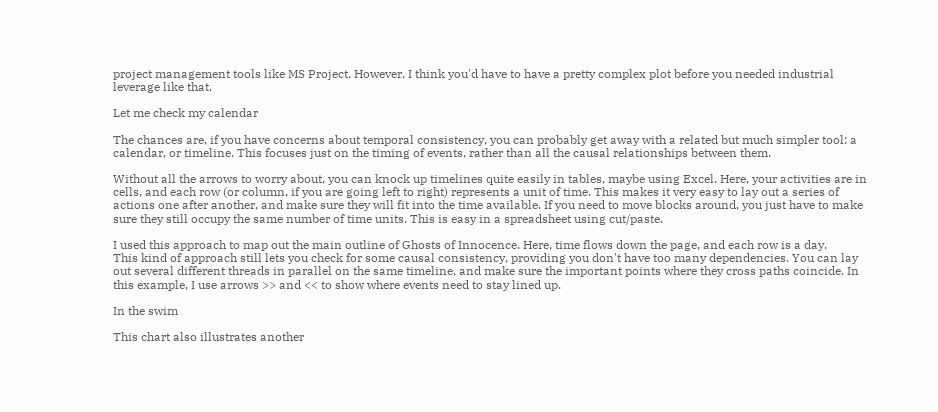project management tools like MS Project. However, I think you'd have to have a pretty complex plot before you needed industrial leverage like that.

Let me check my calendar

The chances are, if you have concerns about temporal consistency, you can probably get away with a related but much simpler tool: a calendar, or timeline. This focuses just on the timing of events, rather than all the causal relationships between them.

Without all the arrows to worry about, you can knock up timelines quite easily in tables, maybe using Excel. Here, your activities are in cells, and each row (or column, if you are going left to right) represents a unit of time. This makes it very easy to lay out a series of actions one after another, and make sure they will fit into the time available. If you need to move blocks around, you just have to make sure they still occupy the same number of time units. This is easy in a spreadsheet using cut/paste.

I used this approach to map out the main outline of Ghosts of Innocence. Here, time flows down the page, and each row is a day.
This kind of approach still lets you check for some causal consistency, providing you don't have too many dependencies. You can lay out several different threads in parallel on the same timeline, and make sure the important points where they cross paths coincide. In this example, I use arrows >> and << to show where events need to stay lined up.

In the swim

This chart also illustrates another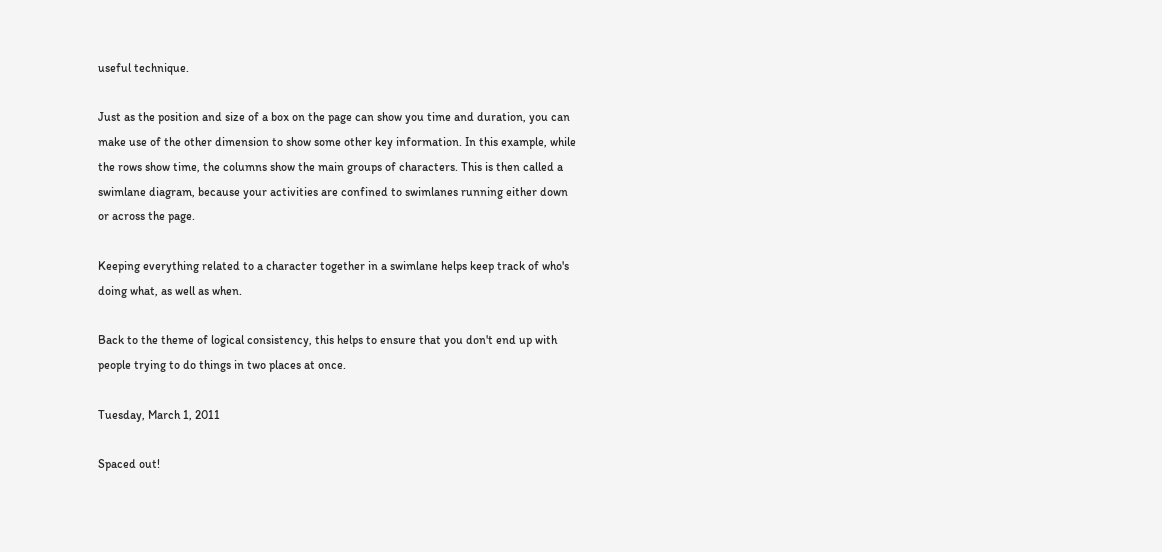useful technique.

Just as the position and size of a box on the page can show you time and duration, you can make use of the other dimension to show some other key information. In this example, while the rows show time, the columns show the main groups of characters. This is then called a swimlane diagram, because your activities are confined to swimlanes running either down or across the page.

Keeping everything related to a character together in a swimlane helps keep track of who's doing what, as well as when.

Back to the theme of logical consistency, this helps to ensure that you don't end up with people trying to do things in two places at once.

Tuesday, March 1, 2011

Spaced out!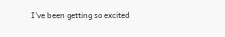I've been getting so excited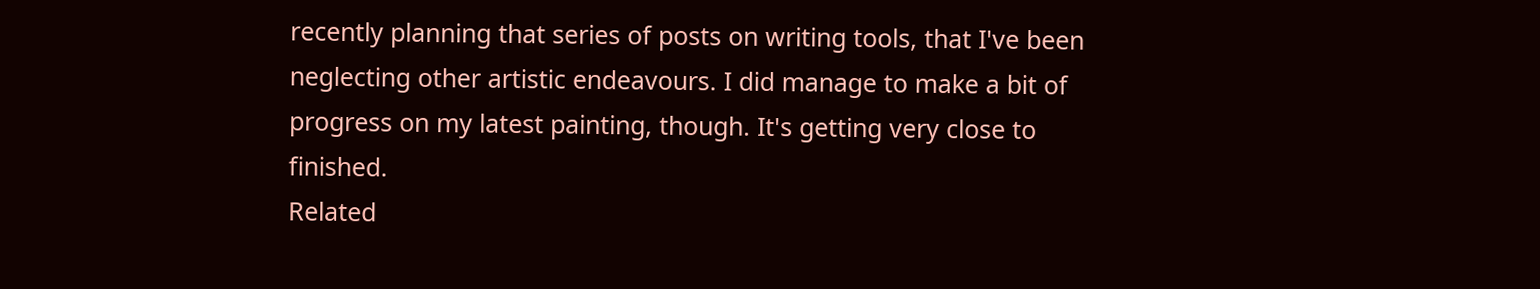recently planning that series of posts on writing tools, that I've been neglecting other artistic endeavours. I did manage to make a bit of progress on my latest painting, though. It's getting very close to finished.
Related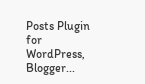Posts Plugin for WordPress, Blogger...